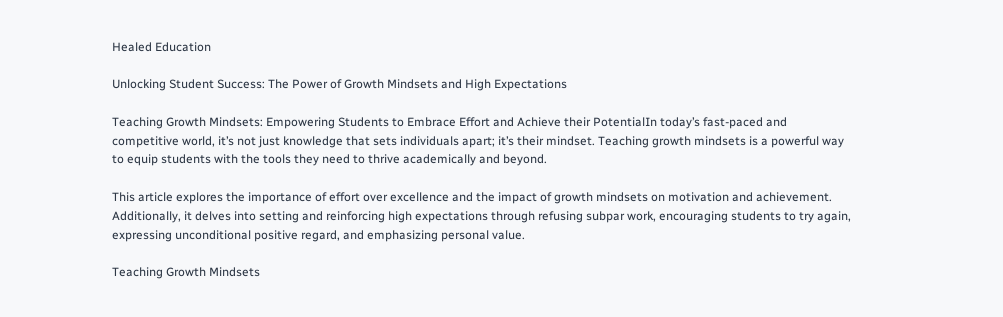Healed Education

Unlocking Student Success: The Power of Growth Mindsets and High Expectations

Teaching Growth Mindsets: Empowering Students to Embrace Effort and Achieve their PotentialIn today’s fast-paced and competitive world, it’s not just knowledge that sets individuals apart; it’s their mindset. Teaching growth mindsets is a powerful way to equip students with the tools they need to thrive academically and beyond.

This article explores the importance of effort over excellence and the impact of growth mindsets on motivation and achievement. Additionally, it delves into setting and reinforcing high expectations through refusing subpar work, encouraging students to try again, expressing unconditional positive regard, and emphasizing personal value.

Teaching Growth Mindsets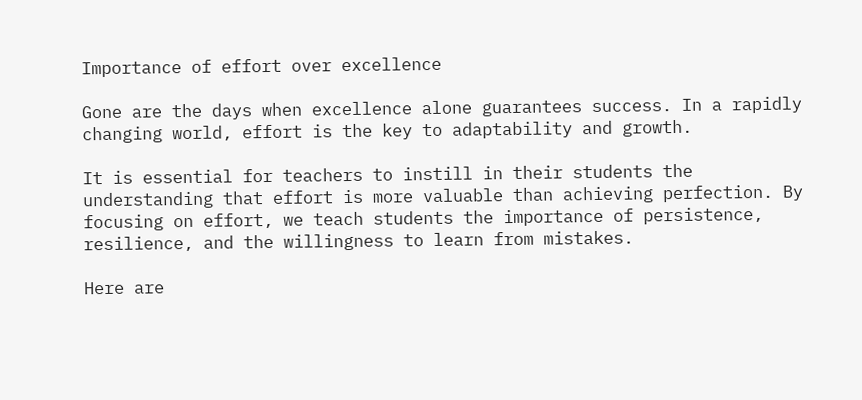Importance of effort over excellence

Gone are the days when excellence alone guarantees success. In a rapidly changing world, effort is the key to adaptability and growth.

It is essential for teachers to instill in their students the understanding that effort is more valuable than achieving perfection. By focusing on effort, we teach students the importance of persistence, resilience, and the willingness to learn from mistakes.

Here are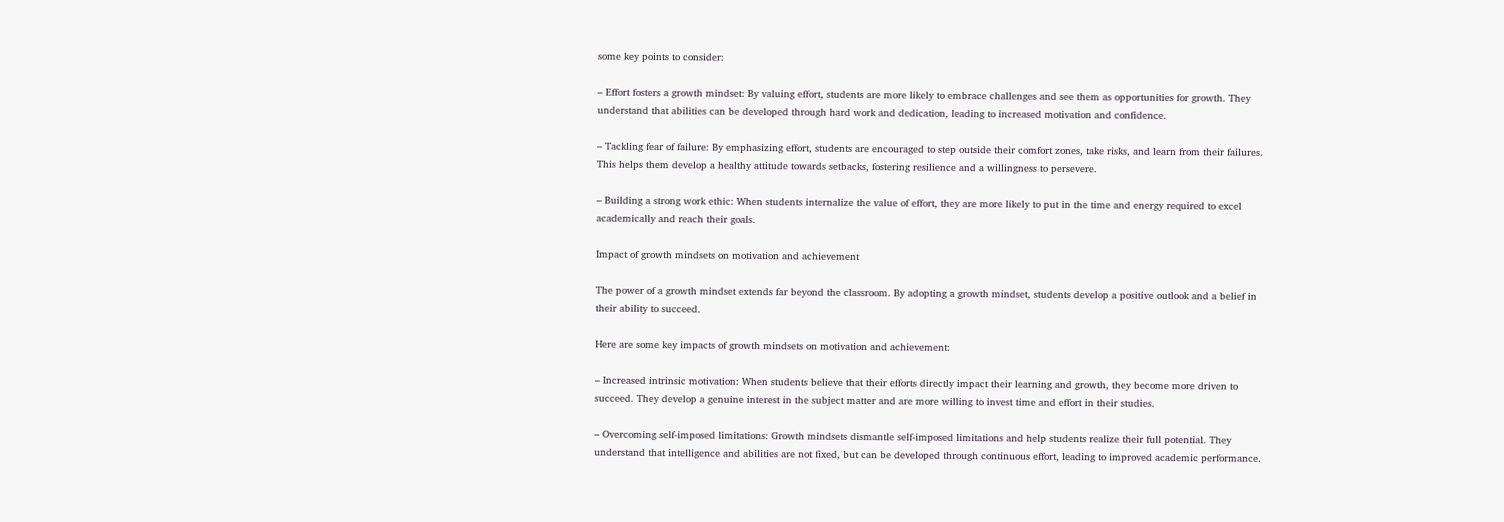some key points to consider:

– Effort fosters a growth mindset: By valuing effort, students are more likely to embrace challenges and see them as opportunities for growth. They understand that abilities can be developed through hard work and dedication, leading to increased motivation and confidence.

– Tackling fear of failure: By emphasizing effort, students are encouraged to step outside their comfort zones, take risks, and learn from their failures. This helps them develop a healthy attitude towards setbacks, fostering resilience and a willingness to persevere.

– Building a strong work ethic: When students internalize the value of effort, they are more likely to put in the time and energy required to excel academically and reach their goals.

Impact of growth mindsets on motivation and achievement

The power of a growth mindset extends far beyond the classroom. By adopting a growth mindset, students develop a positive outlook and a belief in their ability to succeed.

Here are some key impacts of growth mindsets on motivation and achievement:

– Increased intrinsic motivation: When students believe that their efforts directly impact their learning and growth, they become more driven to succeed. They develop a genuine interest in the subject matter and are more willing to invest time and effort in their studies.

– Overcoming self-imposed limitations: Growth mindsets dismantle self-imposed limitations and help students realize their full potential. They understand that intelligence and abilities are not fixed, but can be developed through continuous effort, leading to improved academic performance.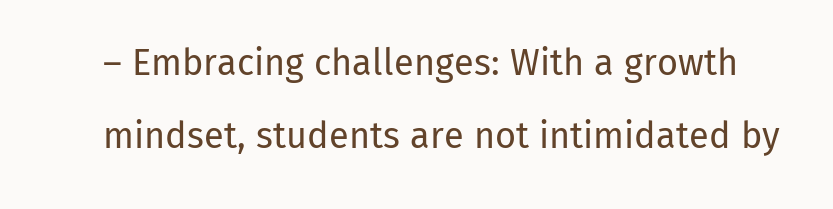– Embracing challenges: With a growth mindset, students are not intimidated by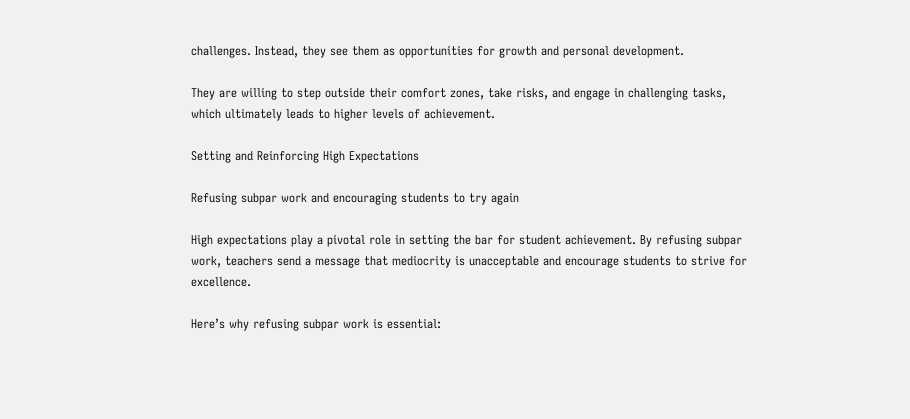challenges. Instead, they see them as opportunities for growth and personal development.

They are willing to step outside their comfort zones, take risks, and engage in challenging tasks, which ultimately leads to higher levels of achievement.

Setting and Reinforcing High Expectations

Refusing subpar work and encouraging students to try again

High expectations play a pivotal role in setting the bar for student achievement. By refusing subpar work, teachers send a message that mediocrity is unacceptable and encourage students to strive for excellence.

Here’s why refusing subpar work is essential: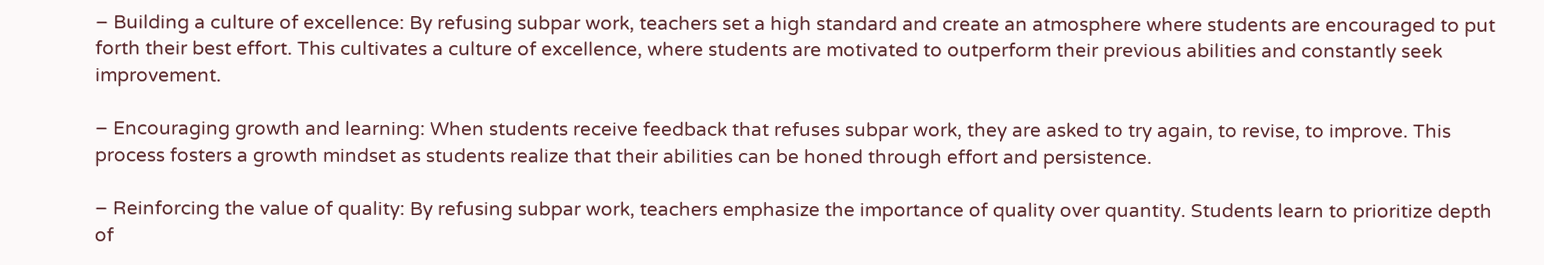– Building a culture of excellence: By refusing subpar work, teachers set a high standard and create an atmosphere where students are encouraged to put forth their best effort. This cultivates a culture of excellence, where students are motivated to outperform their previous abilities and constantly seek improvement.

– Encouraging growth and learning: When students receive feedback that refuses subpar work, they are asked to try again, to revise, to improve. This process fosters a growth mindset as students realize that their abilities can be honed through effort and persistence.

– Reinforcing the value of quality: By refusing subpar work, teachers emphasize the importance of quality over quantity. Students learn to prioritize depth of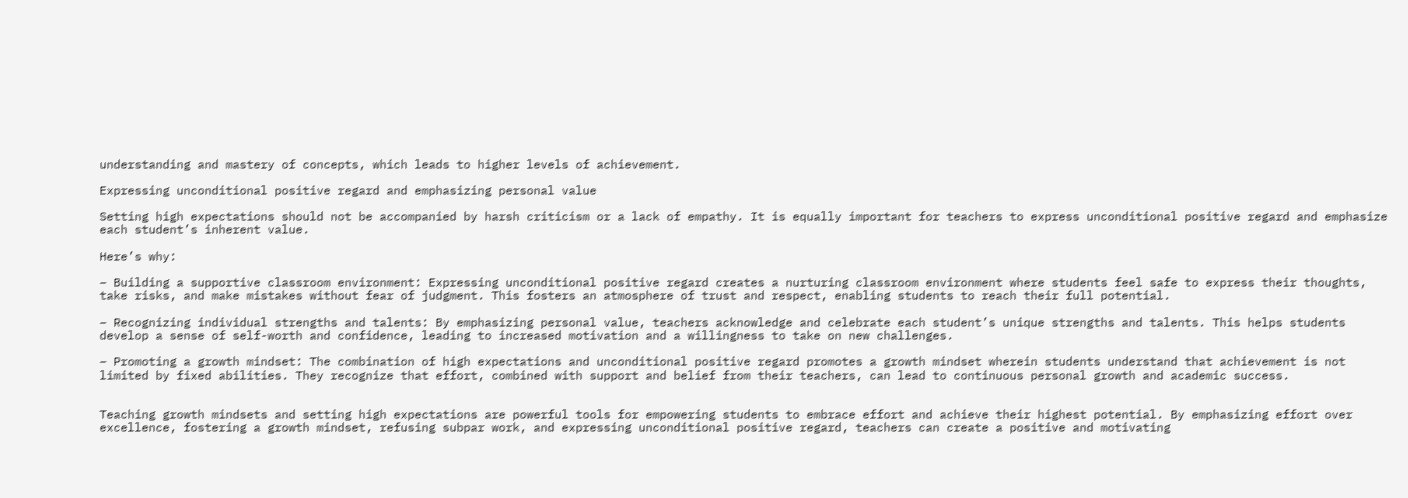understanding and mastery of concepts, which leads to higher levels of achievement.

Expressing unconditional positive regard and emphasizing personal value

Setting high expectations should not be accompanied by harsh criticism or a lack of empathy. It is equally important for teachers to express unconditional positive regard and emphasize each student’s inherent value.

Here’s why:

– Building a supportive classroom environment: Expressing unconditional positive regard creates a nurturing classroom environment where students feel safe to express their thoughts, take risks, and make mistakes without fear of judgment. This fosters an atmosphere of trust and respect, enabling students to reach their full potential.

– Recognizing individual strengths and talents: By emphasizing personal value, teachers acknowledge and celebrate each student’s unique strengths and talents. This helps students develop a sense of self-worth and confidence, leading to increased motivation and a willingness to take on new challenges.

– Promoting a growth mindset: The combination of high expectations and unconditional positive regard promotes a growth mindset wherein students understand that achievement is not limited by fixed abilities. They recognize that effort, combined with support and belief from their teachers, can lead to continuous personal growth and academic success.


Teaching growth mindsets and setting high expectations are powerful tools for empowering students to embrace effort and achieve their highest potential. By emphasizing effort over excellence, fostering a growth mindset, refusing subpar work, and expressing unconditional positive regard, teachers can create a positive and motivating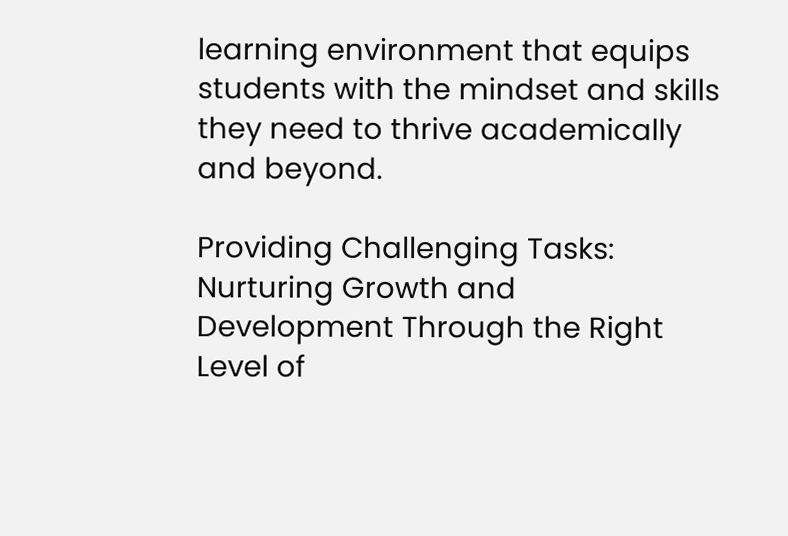learning environment that equips students with the mindset and skills they need to thrive academically and beyond.

Providing Challenging Tasks: Nurturing Growth and Development Through the Right Level of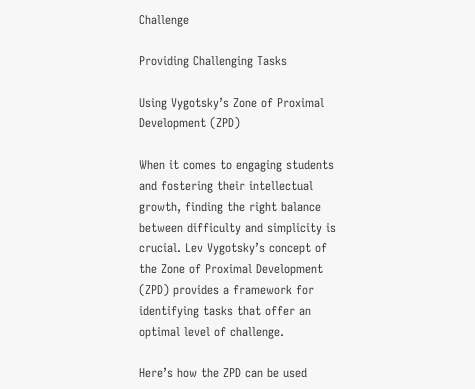Challenge

Providing Challenging Tasks

Using Vygotsky’s Zone of Proximal Development (ZPD)

When it comes to engaging students and fostering their intellectual growth, finding the right balance between difficulty and simplicity is crucial. Lev Vygotsky’s concept of the Zone of Proximal Development (ZPD) provides a framework for identifying tasks that offer an optimal level of challenge.

Here’s how the ZPD can be used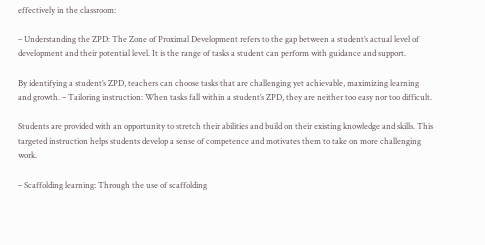effectively in the classroom:

– Understanding the ZPD: The Zone of Proximal Development refers to the gap between a student’s actual level of development and their potential level. It is the range of tasks a student can perform with guidance and support.

By identifying a student’s ZPD, teachers can choose tasks that are challenging yet achievable, maximizing learning and growth. – Tailoring instruction: When tasks fall within a student’s ZPD, they are neither too easy nor too difficult.

Students are provided with an opportunity to stretch their abilities and build on their existing knowledge and skills. This targeted instruction helps students develop a sense of competence and motivates them to take on more challenging work.

– Scaffolding learning: Through the use of scaffolding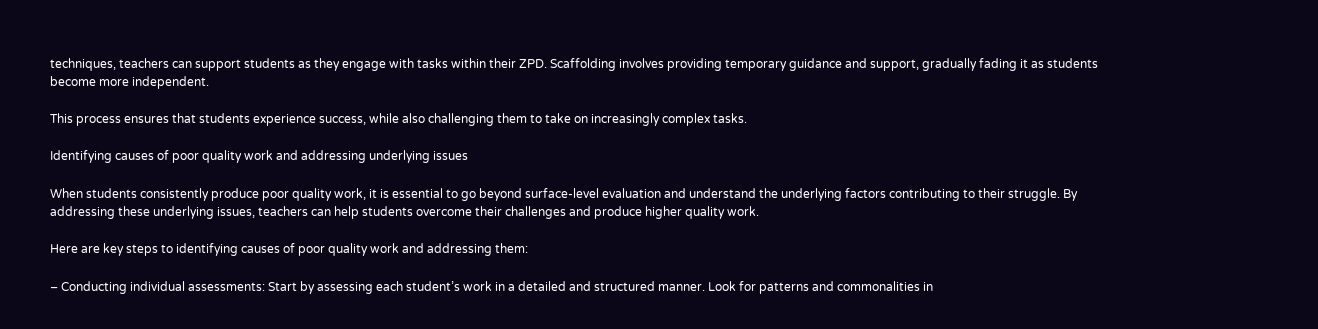techniques, teachers can support students as they engage with tasks within their ZPD. Scaffolding involves providing temporary guidance and support, gradually fading it as students become more independent.

This process ensures that students experience success, while also challenging them to take on increasingly complex tasks.

Identifying causes of poor quality work and addressing underlying issues

When students consistently produce poor quality work, it is essential to go beyond surface-level evaluation and understand the underlying factors contributing to their struggle. By addressing these underlying issues, teachers can help students overcome their challenges and produce higher quality work.

Here are key steps to identifying causes of poor quality work and addressing them:

– Conducting individual assessments: Start by assessing each student’s work in a detailed and structured manner. Look for patterns and commonalities in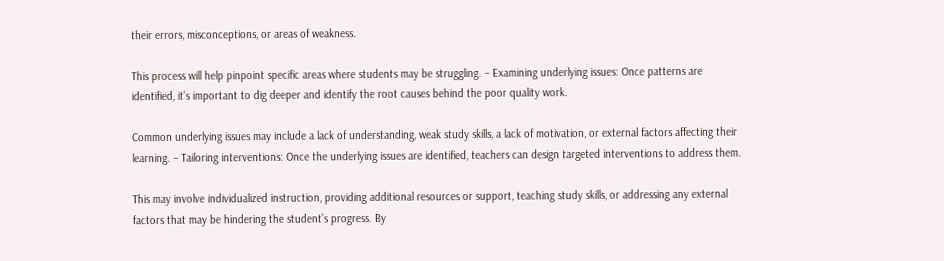their errors, misconceptions, or areas of weakness.

This process will help pinpoint specific areas where students may be struggling. – Examining underlying issues: Once patterns are identified, it’s important to dig deeper and identify the root causes behind the poor quality work.

Common underlying issues may include a lack of understanding, weak study skills, a lack of motivation, or external factors affecting their learning. – Tailoring interventions: Once the underlying issues are identified, teachers can design targeted interventions to address them.

This may involve individualized instruction, providing additional resources or support, teaching study skills, or addressing any external factors that may be hindering the student’s progress. By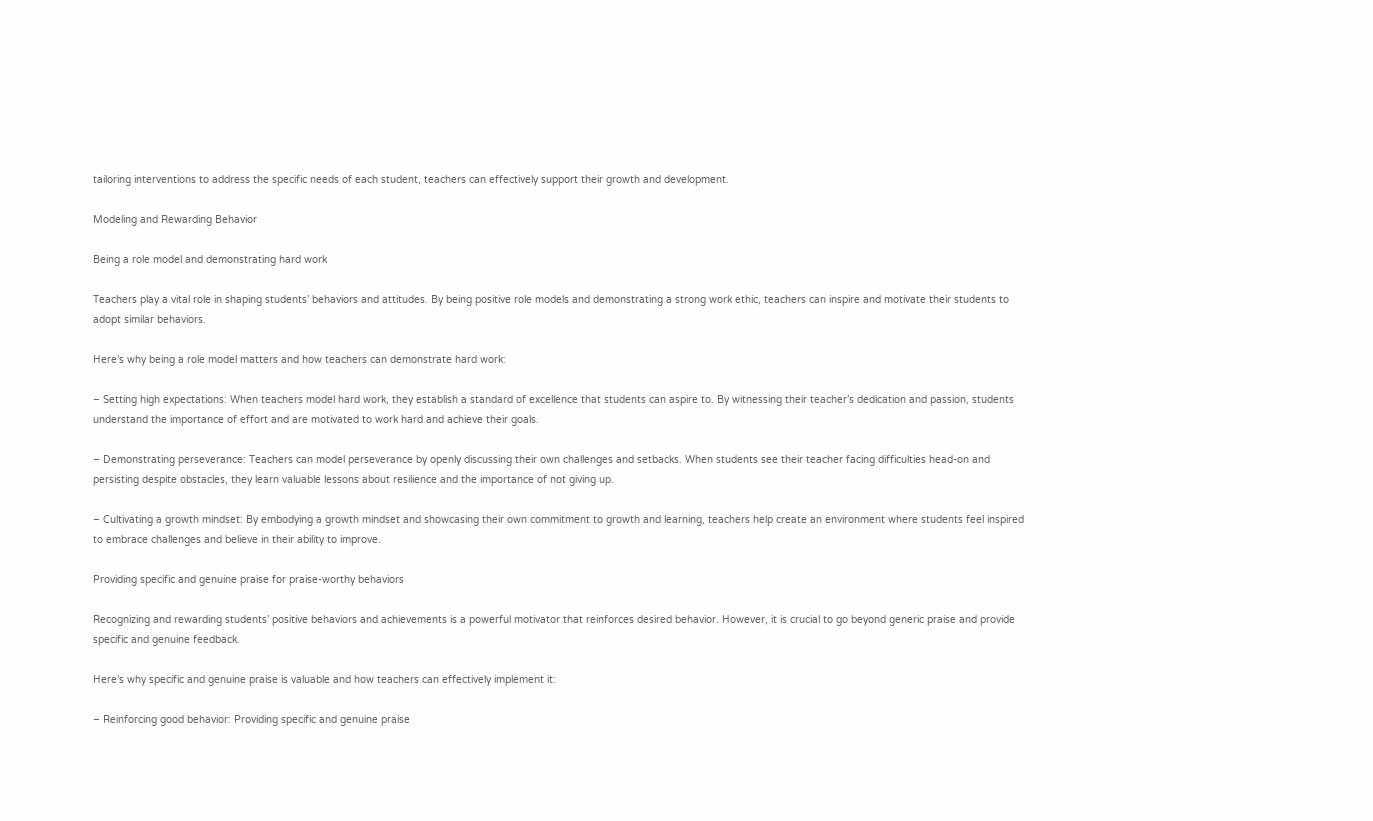tailoring interventions to address the specific needs of each student, teachers can effectively support their growth and development.

Modeling and Rewarding Behavior

Being a role model and demonstrating hard work

Teachers play a vital role in shaping students’ behaviors and attitudes. By being positive role models and demonstrating a strong work ethic, teachers can inspire and motivate their students to adopt similar behaviors.

Here’s why being a role model matters and how teachers can demonstrate hard work:

– Setting high expectations: When teachers model hard work, they establish a standard of excellence that students can aspire to. By witnessing their teacher’s dedication and passion, students understand the importance of effort and are motivated to work hard and achieve their goals.

– Demonstrating perseverance: Teachers can model perseverance by openly discussing their own challenges and setbacks. When students see their teacher facing difficulties head-on and persisting despite obstacles, they learn valuable lessons about resilience and the importance of not giving up.

– Cultivating a growth mindset: By embodying a growth mindset and showcasing their own commitment to growth and learning, teachers help create an environment where students feel inspired to embrace challenges and believe in their ability to improve.

Providing specific and genuine praise for praise-worthy behaviors

Recognizing and rewarding students’ positive behaviors and achievements is a powerful motivator that reinforces desired behavior. However, it is crucial to go beyond generic praise and provide specific and genuine feedback.

Here’s why specific and genuine praise is valuable and how teachers can effectively implement it:

– Reinforcing good behavior: Providing specific and genuine praise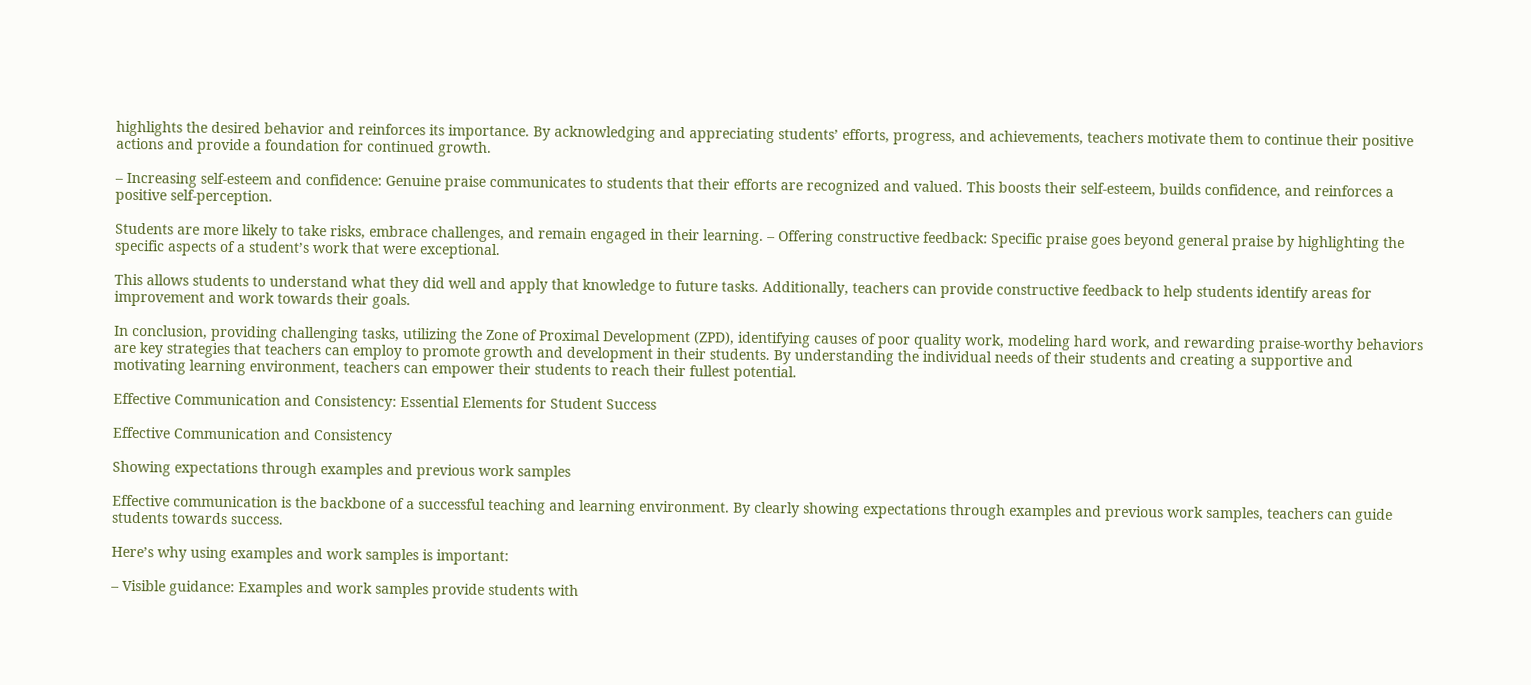highlights the desired behavior and reinforces its importance. By acknowledging and appreciating students’ efforts, progress, and achievements, teachers motivate them to continue their positive actions and provide a foundation for continued growth.

– Increasing self-esteem and confidence: Genuine praise communicates to students that their efforts are recognized and valued. This boosts their self-esteem, builds confidence, and reinforces a positive self-perception.

Students are more likely to take risks, embrace challenges, and remain engaged in their learning. – Offering constructive feedback: Specific praise goes beyond general praise by highlighting the specific aspects of a student’s work that were exceptional.

This allows students to understand what they did well and apply that knowledge to future tasks. Additionally, teachers can provide constructive feedback to help students identify areas for improvement and work towards their goals.

In conclusion, providing challenging tasks, utilizing the Zone of Proximal Development (ZPD), identifying causes of poor quality work, modeling hard work, and rewarding praise-worthy behaviors are key strategies that teachers can employ to promote growth and development in their students. By understanding the individual needs of their students and creating a supportive and motivating learning environment, teachers can empower their students to reach their fullest potential.

Effective Communication and Consistency: Essential Elements for Student Success

Effective Communication and Consistency

Showing expectations through examples and previous work samples

Effective communication is the backbone of a successful teaching and learning environment. By clearly showing expectations through examples and previous work samples, teachers can guide students towards success.

Here’s why using examples and work samples is important:

– Visible guidance: Examples and work samples provide students with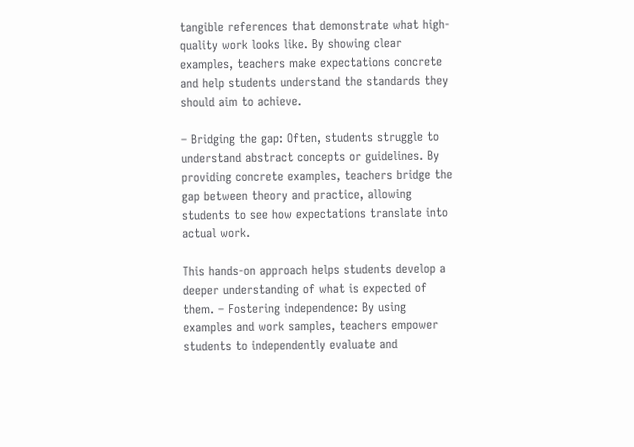tangible references that demonstrate what high-quality work looks like. By showing clear examples, teachers make expectations concrete and help students understand the standards they should aim to achieve.

– Bridging the gap: Often, students struggle to understand abstract concepts or guidelines. By providing concrete examples, teachers bridge the gap between theory and practice, allowing students to see how expectations translate into actual work.

This hands-on approach helps students develop a deeper understanding of what is expected of them. – Fostering independence: By using examples and work samples, teachers empower students to independently evaluate and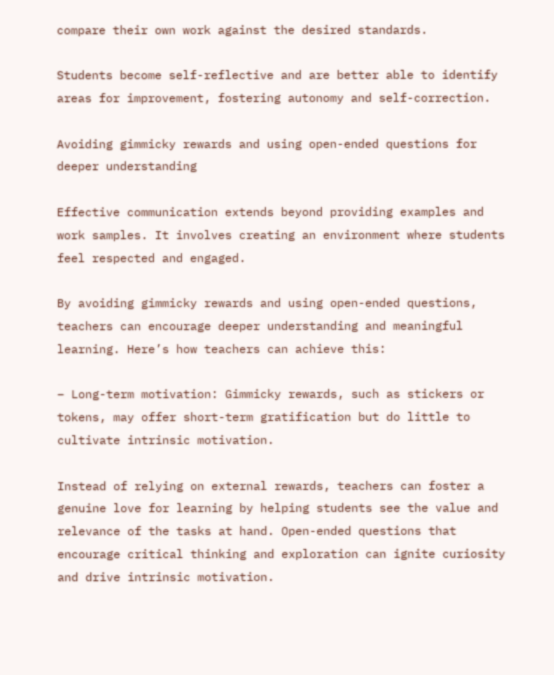compare their own work against the desired standards.

Students become self-reflective and are better able to identify areas for improvement, fostering autonomy and self-correction.

Avoiding gimmicky rewards and using open-ended questions for deeper understanding

Effective communication extends beyond providing examples and work samples. It involves creating an environment where students feel respected and engaged.

By avoiding gimmicky rewards and using open-ended questions, teachers can encourage deeper understanding and meaningful learning. Here’s how teachers can achieve this:

– Long-term motivation: Gimmicky rewards, such as stickers or tokens, may offer short-term gratification but do little to cultivate intrinsic motivation.

Instead of relying on external rewards, teachers can foster a genuine love for learning by helping students see the value and relevance of the tasks at hand. Open-ended questions that encourage critical thinking and exploration can ignite curiosity and drive intrinsic motivation.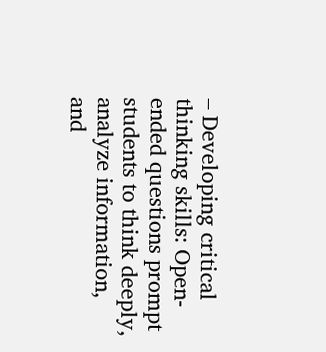– Developing critical thinking skills: Open-ended questions prompt students to think deeply, analyze information, and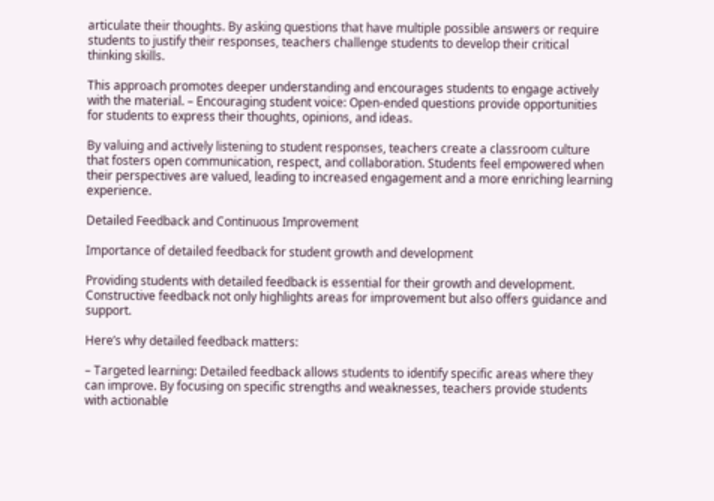articulate their thoughts. By asking questions that have multiple possible answers or require students to justify their responses, teachers challenge students to develop their critical thinking skills.

This approach promotes deeper understanding and encourages students to engage actively with the material. – Encouraging student voice: Open-ended questions provide opportunities for students to express their thoughts, opinions, and ideas.

By valuing and actively listening to student responses, teachers create a classroom culture that fosters open communication, respect, and collaboration. Students feel empowered when their perspectives are valued, leading to increased engagement and a more enriching learning experience.

Detailed Feedback and Continuous Improvement

Importance of detailed feedback for student growth and development

Providing students with detailed feedback is essential for their growth and development. Constructive feedback not only highlights areas for improvement but also offers guidance and support.

Here’s why detailed feedback matters:

– Targeted learning: Detailed feedback allows students to identify specific areas where they can improve. By focusing on specific strengths and weaknesses, teachers provide students with actionable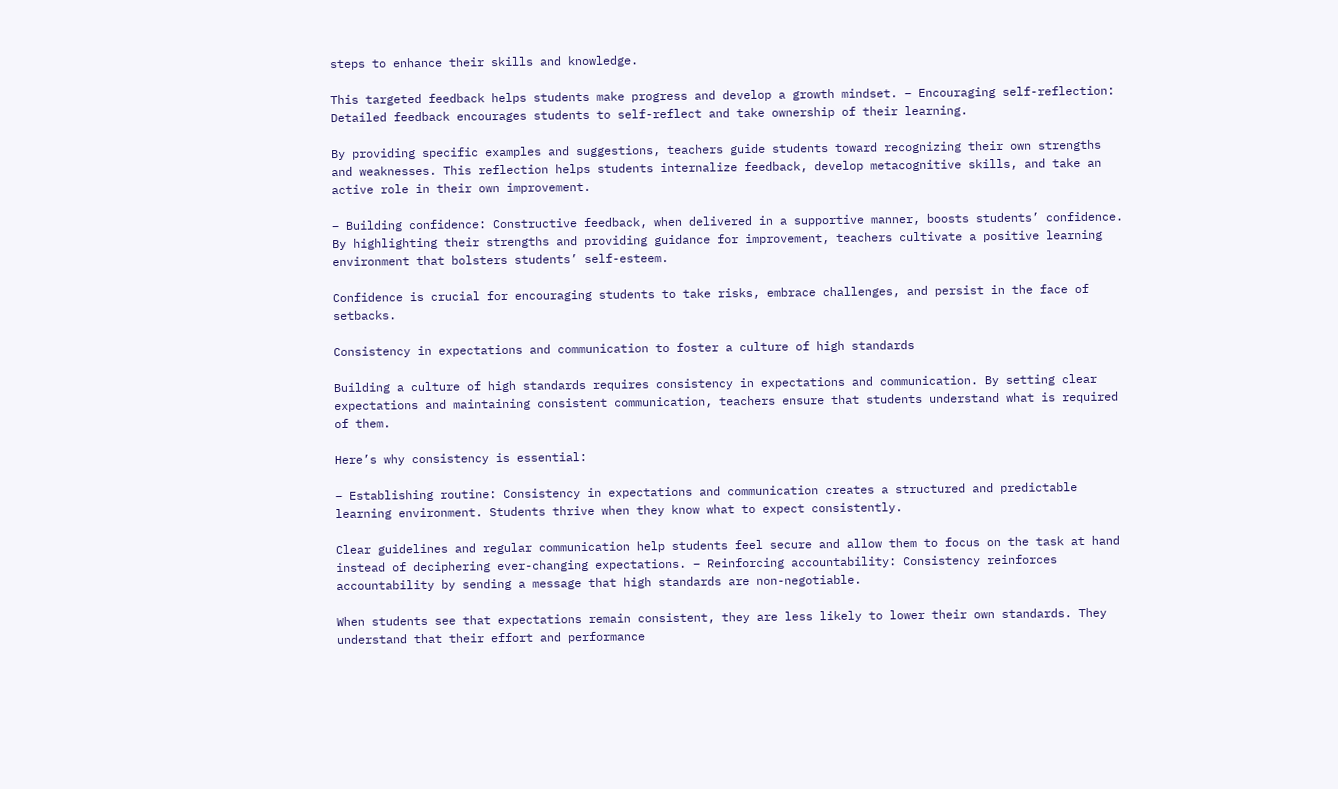steps to enhance their skills and knowledge.

This targeted feedback helps students make progress and develop a growth mindset. – Encouraging self-reflection: Detailed feedback encourages students to self-reflect and take ownership of their learning.

By providing specific examples and suggestions, teachers guide students toward recognizing their own strengths and weaknesses. This reflection helps students internalize feedback, develop metacognitive skills, and take an active role in their own improvement.

– Building confidence: Constructive feedback, when delivered in a supportive manner, boosts students’ confidence. By highlighting their strengths and providing guidance for improvement, teachers cultivate a positive learning environment that bolsters students’ self-esteem.

Confidence is crucial for encouraging students to take risks, embrace challenges, and persist in the face of setbacks.

Consistency in expectations and communication to foster a culture of high standards

Building a culture of high standards requires consistency in expectations and communication. By setting clear expectations and maintaining consistent communication, teachers ensure that students understand what is required of them.

Here’s why consistency is essential:

– Establishing routine: Consistency in expectations and communication creates a structured and predictable learning environment. Students thrive when they know what to expect consistently.

Clear guidelines and regular communication help students feel secure and allow them to focus on the task at hand instead of deciphering ever-changing expectations. – Reinforcing accountability: Consistency reinforces accountability by sending a message that high standards are non-negotiable.

When students see that expectations remain consistent, they are less likely to lower their own standards. They understand that their effort and performance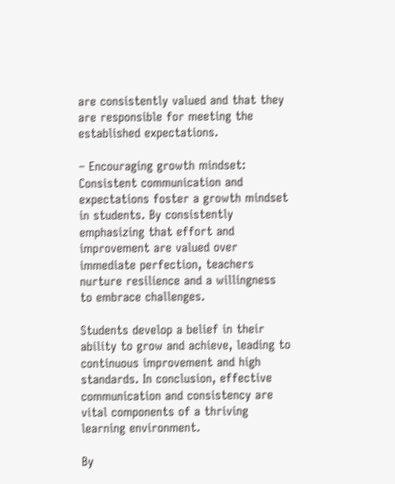are consistently valued and that they are responsible for meeting the established expectations.

– Encouraging growth mindset: Consistent communication and expectations foster a growth mindset in students. By consistently emphasizing that effort and improvement are valued over immediate perfection, teachers nurture resilience and a willingness to embrace challenges.

Students develop a belief in their ability to grow and achieve, leading to continuous improvement and high standards. In conclusion, effective communication and consistency are vital components of a thriving learning environment.

By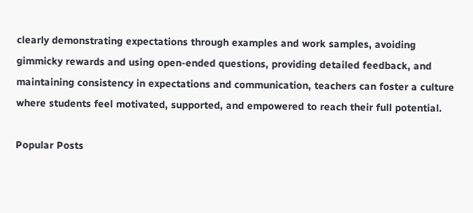clearly demonstrating expectations through examples and work samples, avoiding gimmicky rewards and using open-ended questions, providing detailed feedback, and maintaining consistency in expectations and communication, teachers can foster a culture where students feel motivated, supported, and empowered to reach their full potential.

Popular Posts